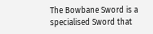The Bowbane Sword is a specialised Sword that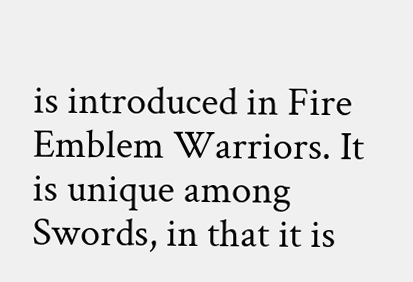is introduced in Fire Emblem Warriors. It is unique among Swords, in that it is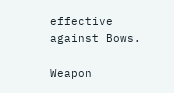effective against Bows.

Weapon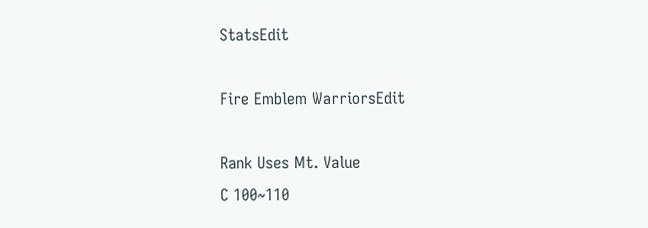StatsEdit

Fire Emblem WarriorsEdit

Rank Uses Mt. Value
C 100~110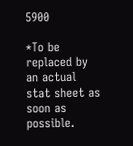5900

*To be replaced by an actual stat sheet as soon as possible.